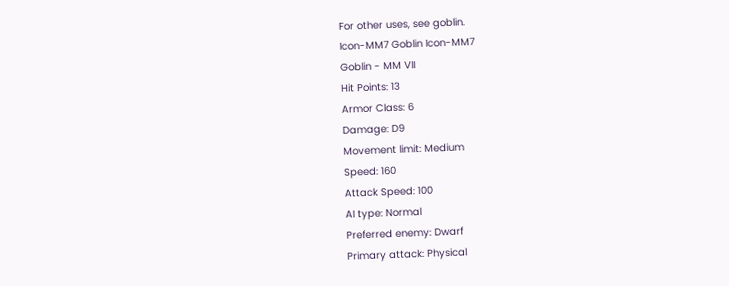For other uses, see goblin.
Icon-MM7 Goblin Icon-MM7
Goblin - MM VII
Hit Points: 13
Armor Class: 6
Damage: D9
Movement limit: Medium
Speed: 160
Attack Speed: 100
AI type: Normal
Preferred enemy: Dwarf
Primary attack: Physical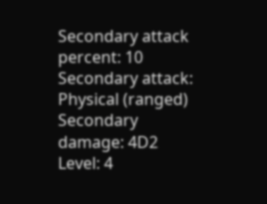Secondary attack percent: 10
Secondary attack: Physical (ranged)
Secondary damage: 4D2
Level: 4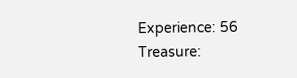Experience: 56
Treasure: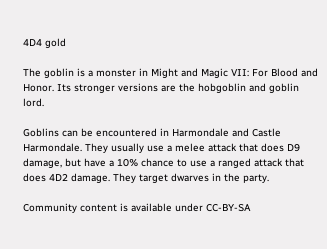4D4 gold

The goblin is a monster in Might and Magic VII: For Blood and Honor. Its stronger versions are the hobgoblin and goblin lord.

Goblins can be encountered in Harmondale and Castle Harmondale. They usually use a melee attack that does D9 damage, but have a 10% chance to use a ranged attack that does 4D2 damage. They target dwarves in the party.

Community content is available under CC-BY-SA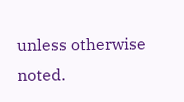unless otherwise noted.